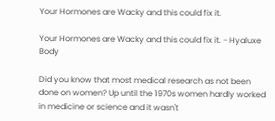Your Hormones are Wacky and this could fix it.

Your Hormones are Wacky and this could fix it. - Hyaluxe Body

Did you know that most medical research as not been done on women? Up until the 1970s women hardly worked in medicine or science and it wasn't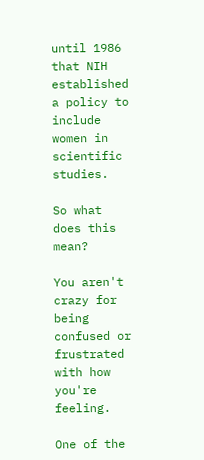until 1986 that NIH established a policy to include women in scientific studies.

So what does this mean?

You aren't crazy for being confused or frustrated with how you're feeling.

One of the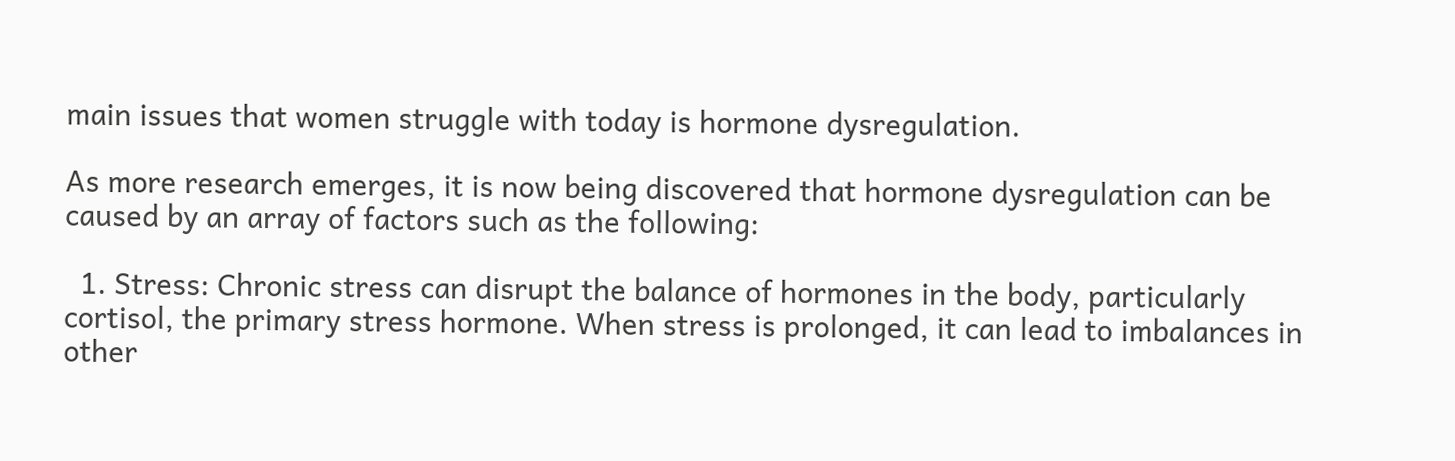main issues that women struggle with today is hormone dysregulation.

As more research emerges, it is now being discovered that hormone dysregulation can be caused by an array of factors such as the following:

  1. Stress: Chronic stress can disrupt the balance of hormones in the body, particularly cortisol, the primary stress hormone. When stress is prolonged, it can lead to imbalances in other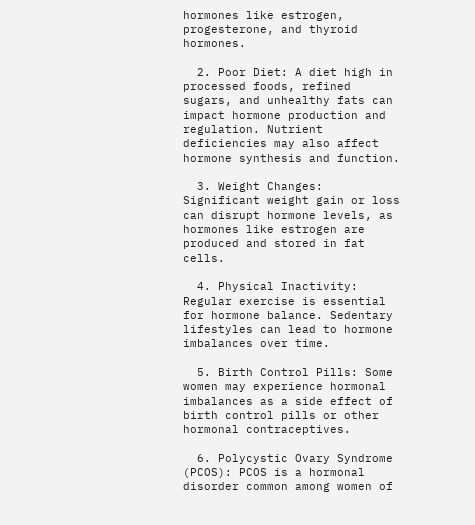hormones like estrogen, progesterone, and thyroid hormones.

  2. Poor Diet: A diet high in processed foods, refined sugars, and unhealthy fats can impact hormone production and regulation. Nutrient deficiencies may also affect hormone synthesis and function.

  3. Weight Changes: Significant weight gain or loss can disrupt hormone levels, as hormones like estrogen are produced and stored in fat cells.

  4. Physical Inactivity: Regular exercise is essential for hormone balance. Sedentary lifestyles can lead to hormone imbalances over time.

  5. Birth Control Pills: Some women may experience hormonal imbalances as a side effect of birth control pills or other hormonal contraceptives.

  6. Polycystic Ovary Syndrome (PCOS): PCOS is a hormonal disorder common among women of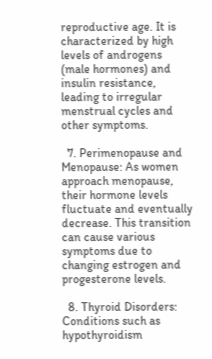reproductive age. It is characterized by high levels of androgens (male hormones) and insulin resistance, leading to irregular menstrual cycles and other symptoms.

  7. Perimenopause and Menopause: As women approach menopause, their hormone levels fluctuate and eventually decrease. This transition can cause various symptoms due to changing estrogen and progesterone levels.

  8. Thyroid Disorders: Conditions such as hypothyroidism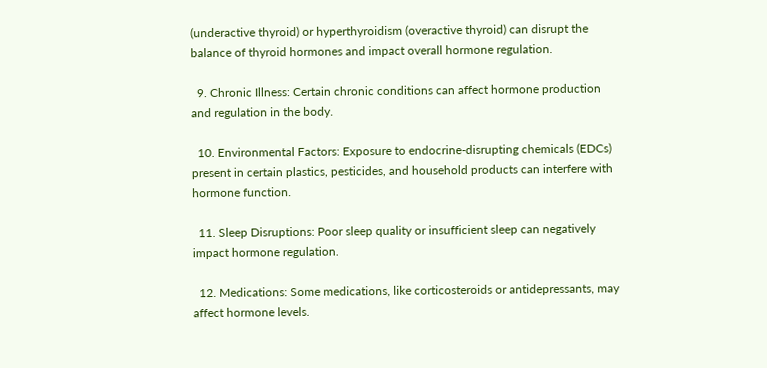(underactive thyroid) or hyperthyroidism (overactive thyroid) can disrupt the balance of thyroid hormones and impact overall hormone regulation.

  9. Chronic Illness: Certain chronic conditions can affect hormone production and regulation in the body.

  10. Environmental Factors: Exposure to endocrine-disrupting chemicals (EDCs) present in certain plastics, pesticides, and household products can interfere with hormone function.

  11. Sleep Disruptions: Poor sleep quality or insufficient sleep can negatively impact hormone regulation.

  12. Medications: Some medications, like corticosteroids or antidepressants, may affect hormone levels.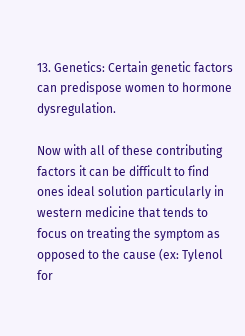13. Genetics: Certain genetic factors can predispose women to hormone dysregulation.

Now with all of these contributing factors it can be difficult to find ones ideal solution particularly in western medicine that tends to focus on treating the symptom as opposed to the cause (ex: Tylenol for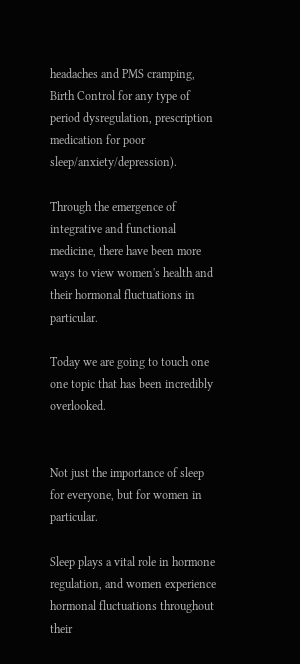headaches and PMS cramping, Birth Control for any type of period dysregulation, prescription medication for poor sleep/anxiety/depression).

Through the emergence of integrative and functional medicine, there have been more ways to view women's health and their hormonal fluctuations in particular.

Today we are going to touch one one topic that has been incredibly overlooked.


Not just the importance of sleep for everyone, but for women in particular.

Sleep plays a vital role in hormone regulation, and women experience hormonal fluctuations throughout their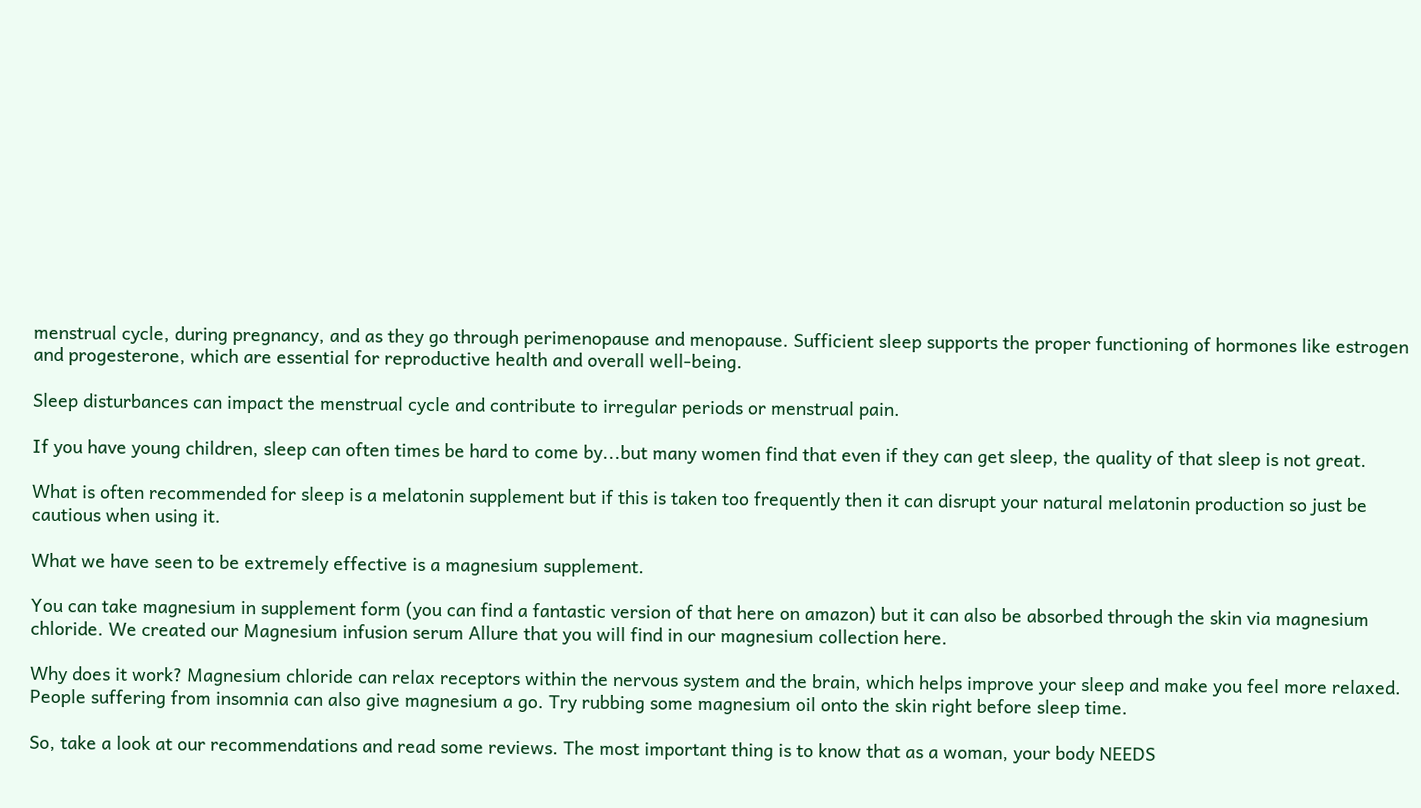menstrual cycle, during pregnancy, and as they go through perimenopause and menopause. Sufficient sleep supports the proper functioning of hormones like estrogen and progesterone, which are essential for reproductive health and overall well-being.

Sleep disturbances can impact the menstrual cycle and contribute to irregular periods or menstrual pain.

If you have young children, sleep can often times be hard to come by...but many women find that even if they can get sleep, the quality of that sleep is not great.

What is often recommended for sleep is a melatonin supplement but if this is taken too frequently then it can disrupt your natural melatonin production so just be cautious when using it.

What we have seen to be extremely effective is a magnesium supplement.

You can take magnesium in supplement form (you can find a fantastic version of that here on amazon) but it can also be absorbed through the skin via magnesium chloride. We created our Magnesium infusion serum Allure that you will find in our magnesium collection here.

Why does it work? Magnesium chloride can relax receptors within the nervous system and the brain, which helps improve your sleep and make you feel more relaxed. People suffering from insomnia can also give magnesium a go. Try rubbing some magnesium oil onto the skin right before sleep time.

So, take a look at our recommendations and read some reviews. The most important thing is to know that as a woman, your body NEEDS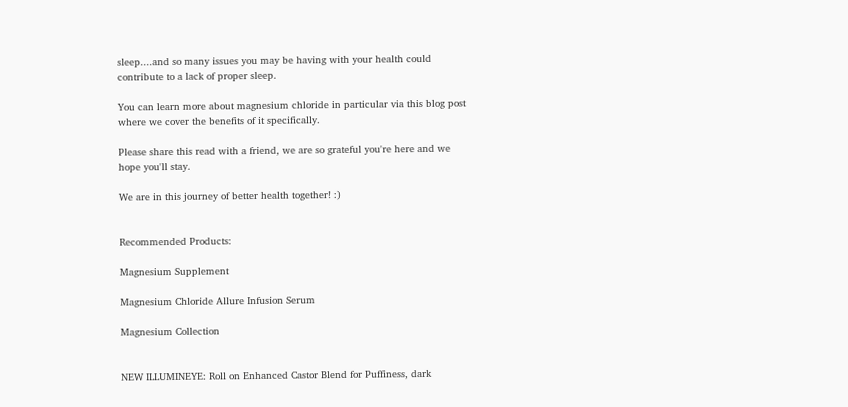sleep....and so many issues you may be having with your health could contribute to a lack of proper sleep.

You can learn more about magnesium chloride in particular via this blog post where we cover the benefits of it specifically.

Please share this read with a friend, we are so grateful you're here and we hope you'll stay.

We are in this journey of better health together! :)


Recommended Products:

Magnesium Supplement

Magnesium Chloride Allure Infusion Serum

Magnesium Collection


NEW ILLUMINEYE: Roll on Enhanced Castor Blend for Puffiness, dark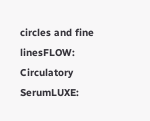circles and fine linesFLOW: Circulatory SerumLUXE: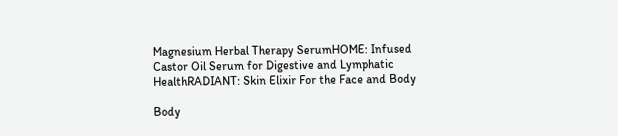Magnesium Herbal Therapy SerumHOME: Infused Castor Oil Serum for Digestive and Lymphatic HealthRADIANT: Skin Elixir For the Face and Body

Body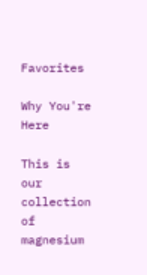Favorites

Why You're Here

This is our collection of magnesium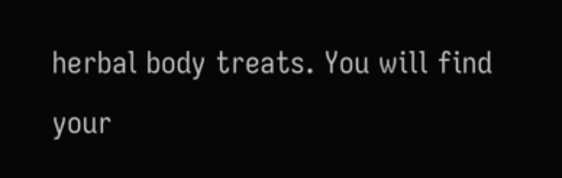herbal body treats. You will find your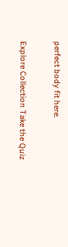perfect body fit here.

Explore Collection Take the Quiz